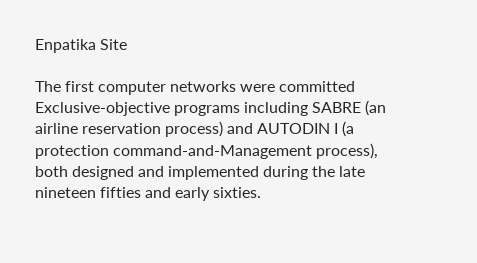Enpatika Site

The first computer networks were committed Exclusive-objective programs including SABRE (an airline reservation process) and AUTODIN I (a protection command-and-Management process), both designed and implemented during the late nineteen fifties and early sixties.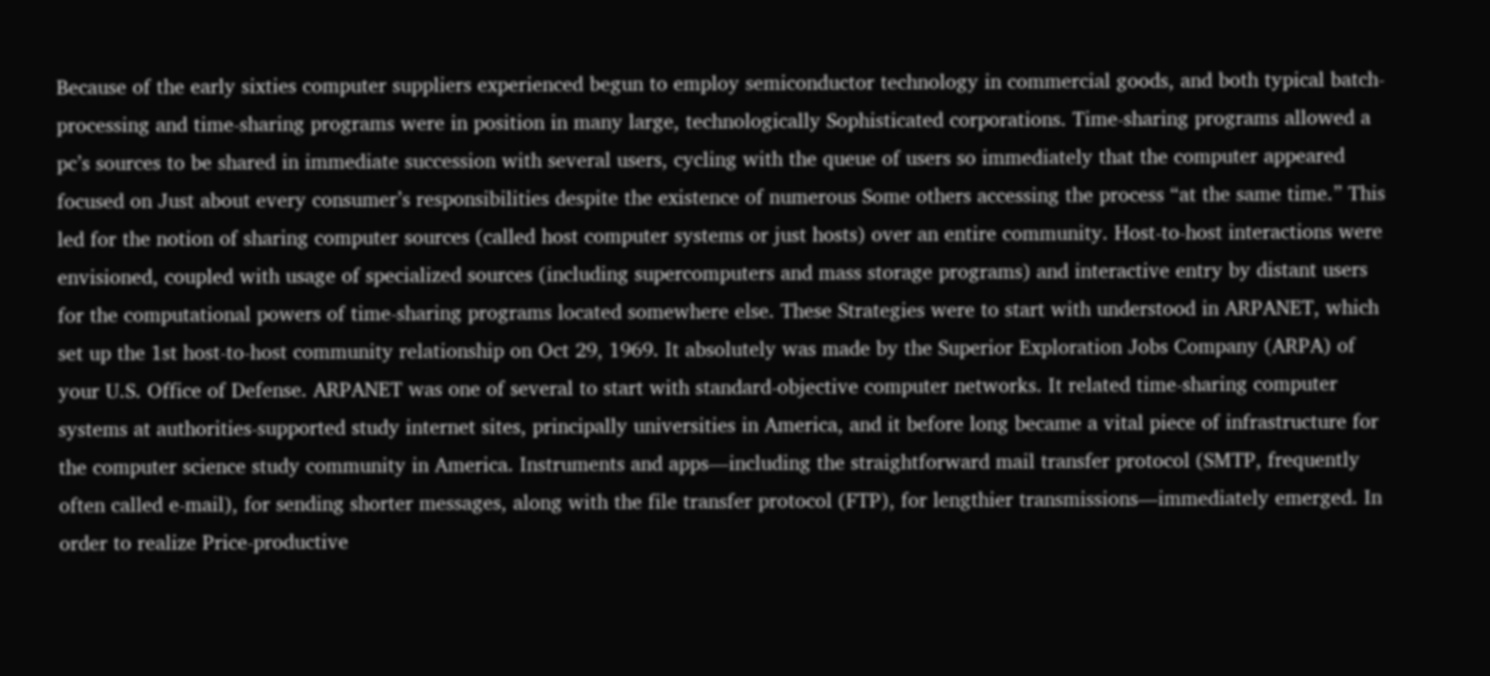Because of the early sixties computer suppliers experienced begun to employ semiconductor technology in commercial goods, and both typical batch-processing and time-sharing programs were in position in many large, technologically Sophisticated corporations. Time-sharing programs allowed a pc’s sources to be shared in immediate succession with several users, cycling with the queue of users so immediately that the computer appeared focused on Just about every consumer’s responsibilities despite the existence of numerous Some others accessing the process “at the same time.” This led for the notion of sharing computer sources (called host computer systems or just hosts) over an entire community. Host-to-host interactions were envisioned, coupled with usage of specialized sources (including supercomputers and mass storage programs) and interactive entry by distant users for the computational powers of time-sharing programs located somewhere else. These Strategies were to start with understood in ARPANET, which set up the 1st host-to-host community relationship on Oct 29, 1969. It absolutely was made by the Superior Exploration Jobs Company (ARPA) of your U.S. Office of Defense. ARPANET was one of several to start with standard-objective computer networks. It related time-sharing computer systems at authorities-supported study internet sites, principally universities in America, and it before long became a vital piece of infrastructure for the computer science study community in America. Instruments and apps—including the straightforward mail transfer protocol (SMTP, frequently often called e-mail), for sending shorter messages, along with the file transfer protocol (FTP), for lengthier transmissions—immediately emerged. In order to realize Price-productive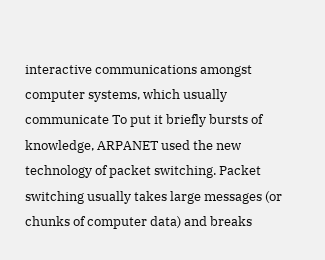interactive communications amongst computer systems, which usually communicate To put it briefly bursts of knowledge, ARPANET used the new technology of packet switching. Packet switching usually takes large messages (or chunks of computer data) and breaks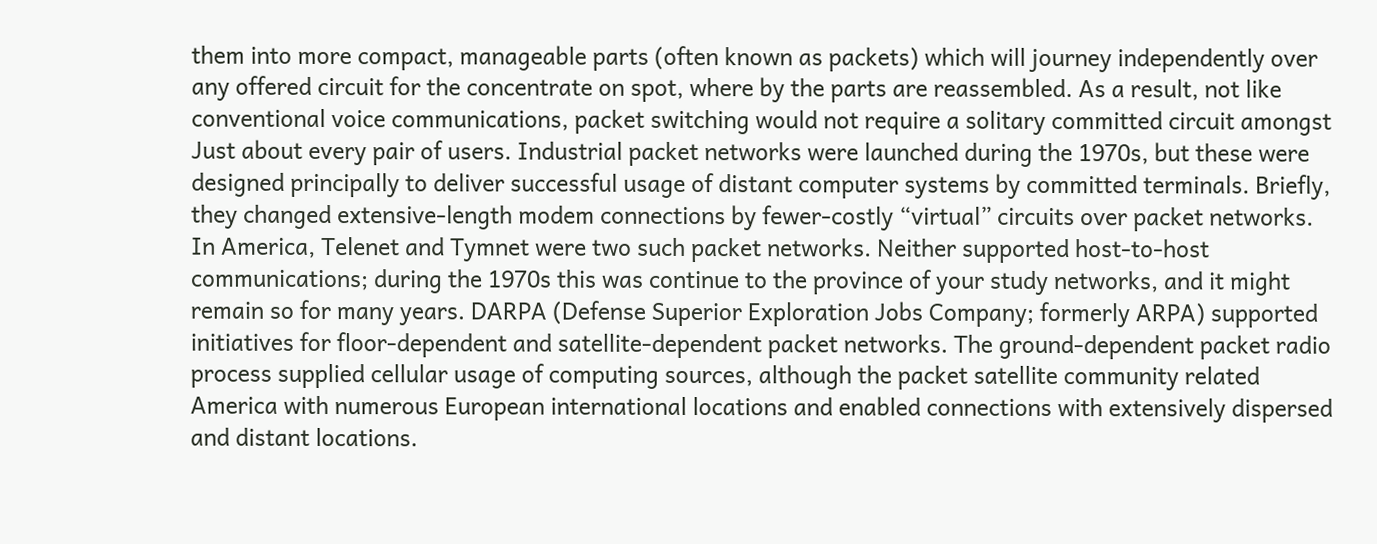them into more compact, manageable parts (often known as packets) which will journey independently over any offered circuit for the concentrate on spot, where by the parts are reassembled. As a result, not like conventional voice communications, packet switching would not require a solitary committed circuit amongst Just about every pair of users. Industrial packet networks were launched during the 1970s, but these were designed principally to deliver successful usage of distant computer systems by committed terminals. Briefly, they changed extensive-length modem connections by fewer-costly “virtual” circuits over packet networks. In America, Telenet and Tymnet were two such packet networks. Neither supported host-to-host communications; during the 1970s this was continue to the province of your study networks, and it might remain so for many years. DARPA (Defense Superior Exploration Jobs Company; formerly ARPA) supported initiatives for floor-dependent and satellite-dependent packet networks. The ground-dependent packet radio process supplied cellular usage of computing sources, although the packet satellite community related America with numerous European international locations and enabled connections with extensively dispersed and distant locations.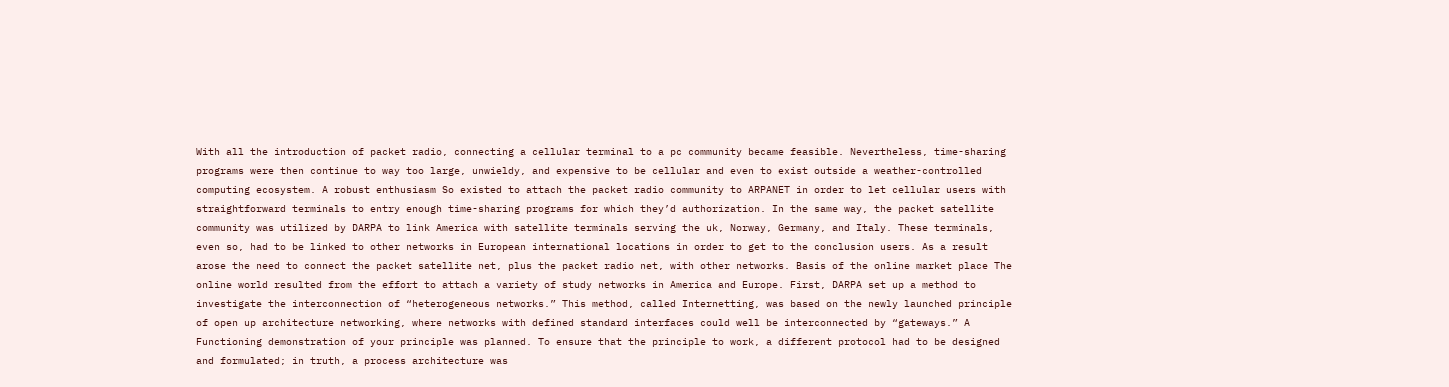With all the introduction of packet radio, connecting a cellular terminal to a pc community became feasible. Nevertheless, time-sharing programs were then continue to way too large, unwieldy, and expensive to be cellular and even to exist outside a weather-controlled computing ecosystem. A robust enthusiasm So existed to attach the packet radio community to ARPANET in order to let cellular users with straightforward terminals to entry enough time-sharing programs for which they’d authorization. In the same way, the packet satellite community was utilized by DARPA to link America with satellite terminals serving the uk, Norway, Germany, and Italy. These terminals, even so, had to be linked to other networks in European international locations in order to get to the conclusion users. As a result arose the need to connect the packet satellite net, plus the packet radio net, with other networks. Basis of the online market place The online world resulted from the effort to attach a variety of study networks in America and Europe. First, DARPA set up a method to investigate the interconnection of “heterogeneous networks.” This method, called Internetting, was based on the newly launched principle of open up architecture networking, where networks with defined standard interfaces could well be interconnected by “gateways.” A Functioning demonstration of your principle was planned. To ensure that the principle to work, a different protocol had to be designed and formulated; in truth, a process architecture was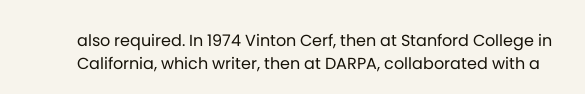also required. In 1974 Vinton Cerf, then at Stanford College in California, which writer, then at DARPA, collaborated with a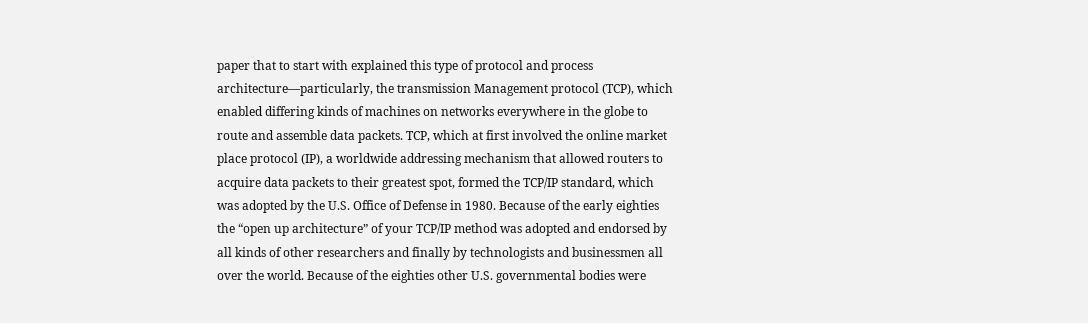paper that to start with explained this type of protocol and process architecture—particularly, the transmission Management protocol (TCP), which enabled differing kinds of machines on networks everywhere in the globe to route and assemble data packets. TCP, which at first involved the online market place protocol (IP), a worldwide addressing mechanism that allowed routers to acquire data packets to their greatest spot, formed the TCP/IP standard, which was adopted by the U.S. Office of Defense in 1980. Because of the early eighties the “open up architecture” of your TCP/IP method was adopted and endorsed by all kinds of other researchers and finally by technologists and businessmen all over the world. Because of the eighties other U.S. governmental bodies were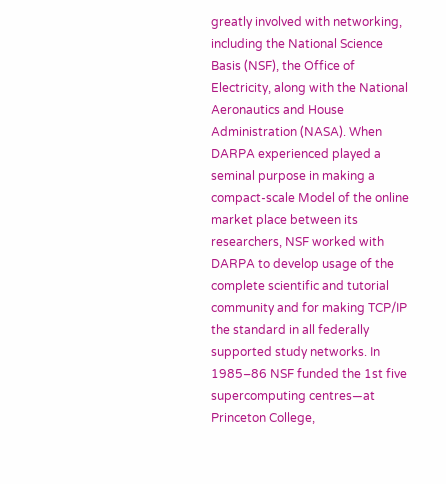greatly involved with networking, including the National Science Basis (NSF), the Office of Electricity, along with the National Aeronautics and House Administration (NASA). When DARPA experienced played a seminal purpose in making a compact-scale Model of the online market place between its researchers, NSF worked with DARPA to develop usage of the complete scientific and tutorial community and for making TCP/IP the standard in all federally supported study networks. In 1985–86 NSF funded the 1st five supercomputing centres—at Princeton College,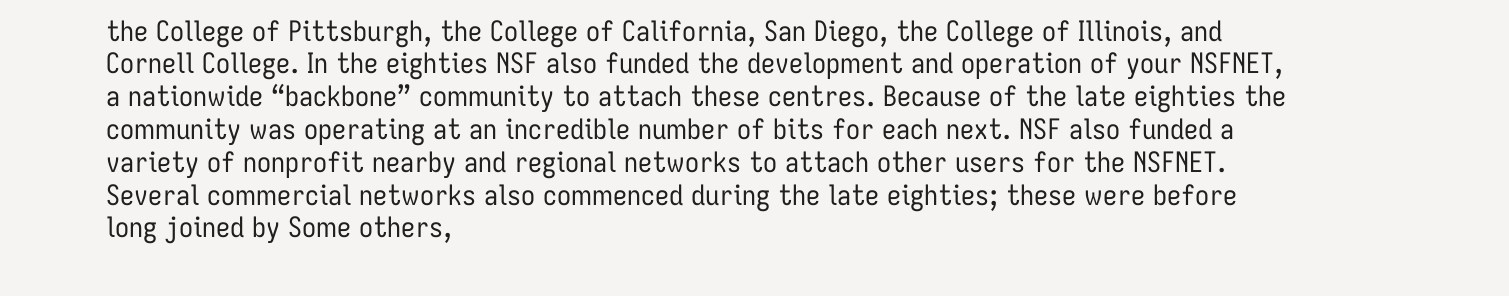the College of Pittsburgh, the College of California, San Diego, the College of Illinois, and Cornell College. In the eighties NSF also funded the development and operation of your NSFNET, a nationwide “backbone” community to attach these centres. Because of the late eighties the community was operating at an incredible number of bits for each next. NSF also funded a variety of nonprofit nearby and regional networks to attach other users for the NSFNET. Several commercial networks also commenced during the late eighties; these were before long joined by Some others,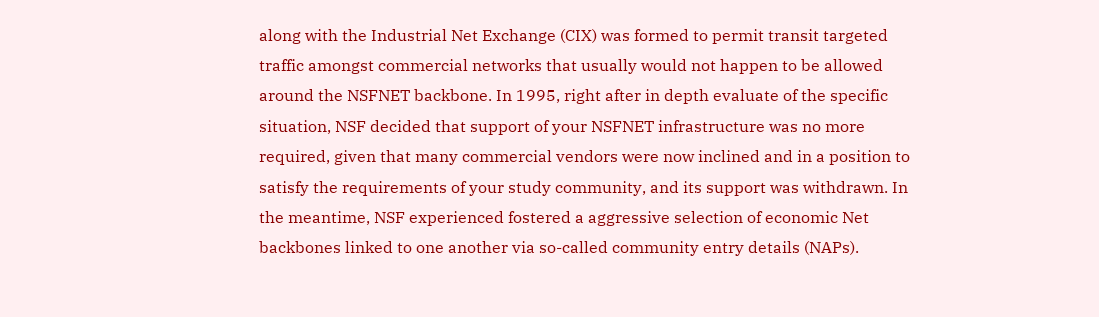along with the Industrial Net Exchange (CIX) was formed to permit transit targeted traffic amongst commercial networks that usually would not happen to be allowed around the NSFNET backbone. In 1995, right after in depth evaluate of the specific situation, NSF decided that support of your NSFNET infrastructure was no more required, given that many commercial vendors were now inclined and in a position to satisfy the requirements of your study community, and its support was withdrawn. In the meantime, NSF experienced fostered a aggressive selection of economic Net backbones linked to one another via so-called community entry details (NAPs).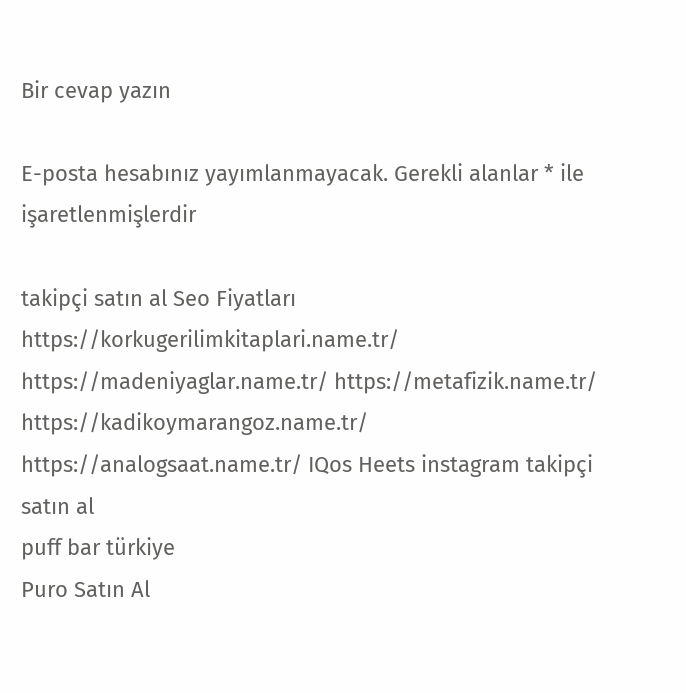Bir cevap yazın

E-posta hesabınız yayımlanmayacak. Gerekli alanlar * ile işaretlenmişlerdir

takipçi satın al Seo Fiyatları https://korkugerilimkitaplari.name.tr/ https://madeniyaglar.name.tr/ https://metafizik.name.tr/ https://kadikoymarangoz.name.tr/ https://analogsaat.name.tr/ IQos Heets instagram takipçi satın al
puff bar türkiye
Puro Satın Al